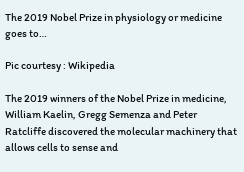The 2019 Nobel Prize in physiology or medicine goes to…

Pic courtesy : Wikipedia

The 2019 winners of the Nobel Prize in medicine, William Kaelin, Gregg Semenza and Peter Ratcliffe discovered the molecular machinery that allows cells to sense and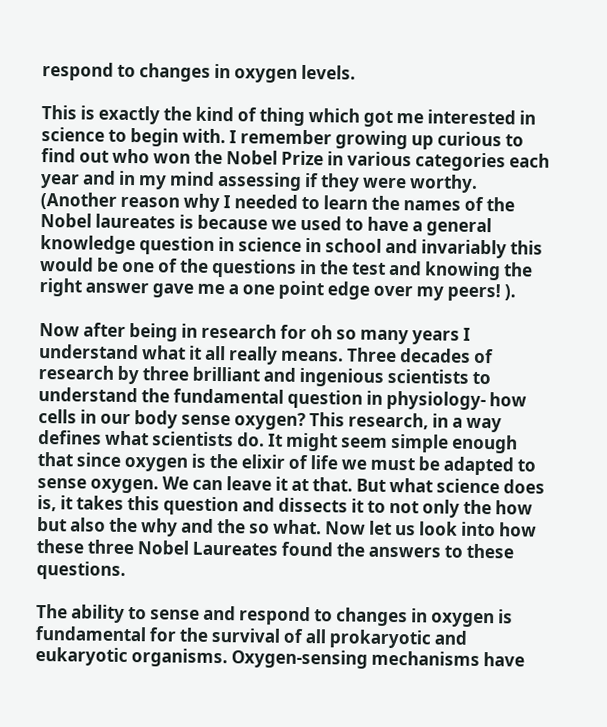respond to changes in oxygen levels.

This is exactly the kind of thing which got me interested in science to begin with. I remember growing up curious to find out who won the Nobel Prize in various categories each year and in my mind assessing if they were worthy. (Another reason why I needed to learn the names of the Nobel laureates is because we used to have a general knowledge question in science in school and invariably this would be one of the questions in the test and knowing the right answer gave me a one point edge over my peers! ).

Now after being in research for oh so many years I understand what it all really means. Three decades of research by three brilliant and ingenious scientists to understand the fundamental question in physiology- how cells in our body sense oxygen? This research, in a way defines what scientists do. It might seem simple enough that since oxygen is the elixir of life we must be adapted to sense oxygen. We can leave it at that. But what science does is, it takes this question and dissects it to not only the how but also the why and the so what. Now let us look into how these three Nobel Laureates found the answers to these questions.

The ability to sense and respond to changes in oxygen is fundamental for the survival of all prokaryotic and eukaryotic organisms. Oxygen-sensing mechanisms have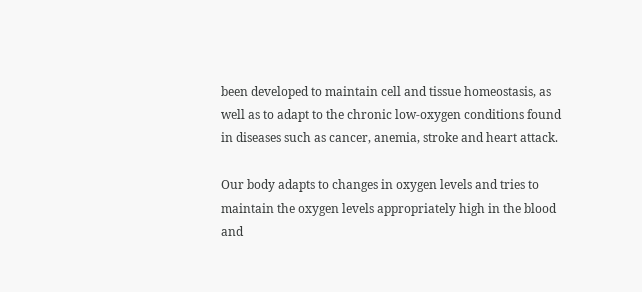been developed to maintain cell and tissue homeostasis, as well as to adapt to the chronic low-oxygen conditions found in diseases such as cancer, anemia, stroke and heart attack.

Our body adapts to changes in oxygen levels and tries to maintain the oxygen levels appropriately high in the blood and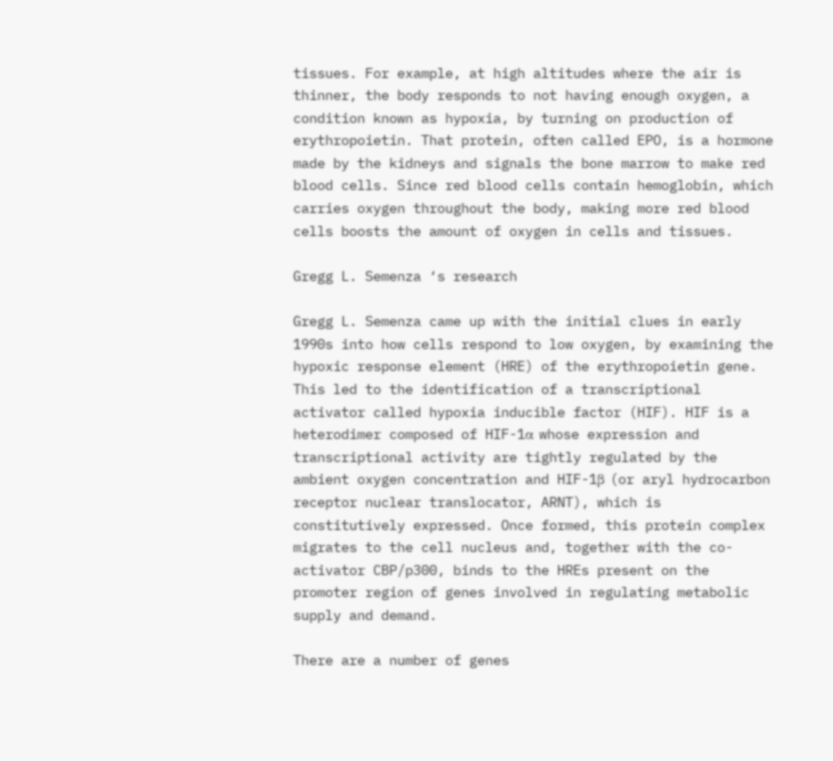tissues. For example, at high altitudes where the air is thinner, the body responds to not having enough oxygen, a condition known as hypoxia, by turning on production of erythropoietin. That protein, often called EPO, is a hormone made by the kidneys and signals the bone marrow to make red blood cells. Since red blood cells contain hemoglobin, which carries oxygen throughout the body, making more red blood cells boosts the amount of oxygen in cells and tissues.

Gregg L. Semenza ‘s research

Gregg L. Semenza came up with the initial clues in early 1990s into how cells respond to low oxygen, by examining the hypoxic response element (HRE) of the erythropoietin gene. This led to the identification of a transcriptional activator called hypoxia inducible factor (HIF). HIF is a heterodimer composed of HIF-1α whose expression and transcriptional activity are tightly regulated by the ambient oxygen concentration and HIF-1β (or aryl hydrocarbon receptor nuclear translocator, ARNT), which is constitutively expressed. Once formed, this protein complex migrates to the cell nucleus and, together with the co-activator CBP/p300, binds to the HREs present on the promoter region of genes involved in regulating metabolic supply and demand.

There are a number of genes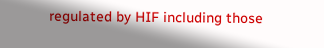regulated by HIF including those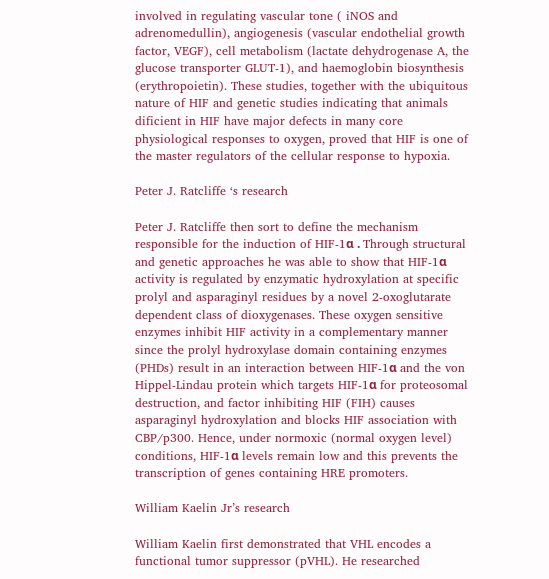involved in regulating vascular tone ( iNOS and adrenomedullin), angiogenesis (vascular endothelial growth factor, VEGF), cell metabolism (lactate dehydrogenase A, the glucose transporter GLUT-1), and haemoglobin biosynthesis (erythropoietin). These studies, together with the ubiquitous nature of HIF and genetic studies indicating that animals dificient in HIF have major defects in many core physiological responses to oxygen, proved that HIF is one of the master regulators of the cellular response to hypoxia.

Peter J. Ratcliffe ‘s research

Peter J. Ratcliffe then sort to define the mechanism responsible for the induction of HIF-1α . Through structural and genetic approaches he was able to show that HIF-1α activity is regulated by enzymatic hydroxylation at specific prolyl and asparaginyl residues by a novel 2-oxoglutarate dependent class of dioxygenases. These oxygen sensitive enzymes inhibit HIF activity in a complementary manner since the prolyl hydroxylase domain containing enzymes (PHDs) result in an interaction between HIF-1α and the von Hippel-Lindau protein which targets HIF-1α for proteosomal destruction, and factor inhibiting HIF (FIH) causes asparaginyl hydroxylation and blocks HIF association with CBP/p300. Hence, under normoxic (normal oxygen level) conditions, HIF-1α levels remain low and this prevents the transcription of genes containing HRE promoters.

William Kaelin Jr’s research

William Kaelin first demonstrated that VHL encodes a functional tumor suppressor (pVHL). He researched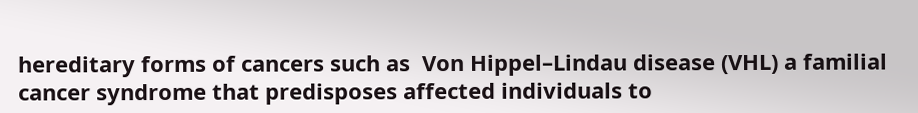hereditary forms of cancers such as  Von Hippel–Lindau disease (VHL) a familial cancer syndrome that predisposes affected individuals to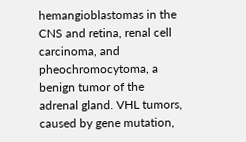hemangioblastomas in the CNS and retina, renal cell carcinoma, and pheochromocytoma, a benign tumor of the adrenal gland. VHL tumors, caused by gene mutation,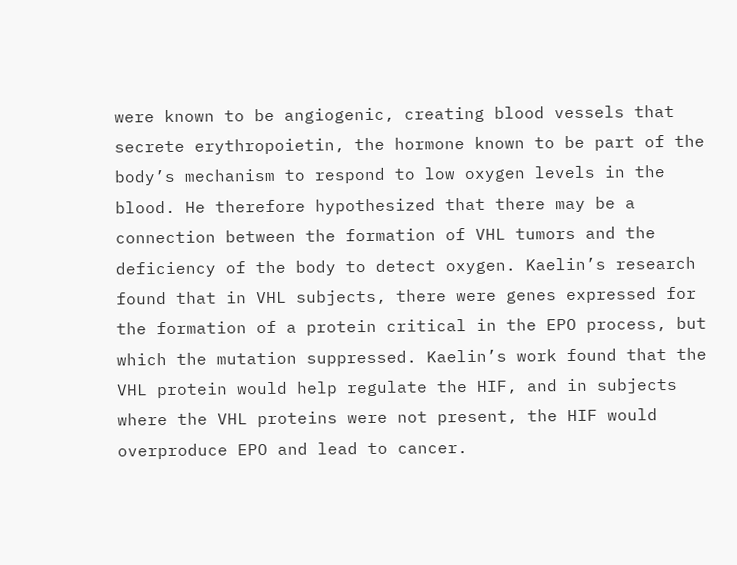were known to be angiogenic, creating blood vessels that secrete erythropoietin, the hormone known to be part of the body’s mechanism to respond to low oxygen levels in the blood. He therefore hypothesized that there may be a connection between the formation of VHL tumors and the deficiency of the body to detect oxygen. Kaelin’s research found that in VHL subjects, there were genes expressed for the formation of a protein critical in the EPO process, but which the mutation suppressed. Kaelin’s work found that the VHL protein would help regulate the HIF, and in subjects where the VHL proteins were not present, the HIF would overproduce EPO and lead to cancer.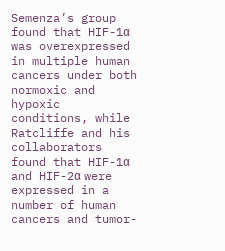Semenza’s group found that HIF-1α was overexpressed in multiple human cancers under both normoxic and hypoxic conditions, while Ratcliffe and his collaborators found that HIF-1α and HIF-2α were expressed in a number of human cancers and tumor-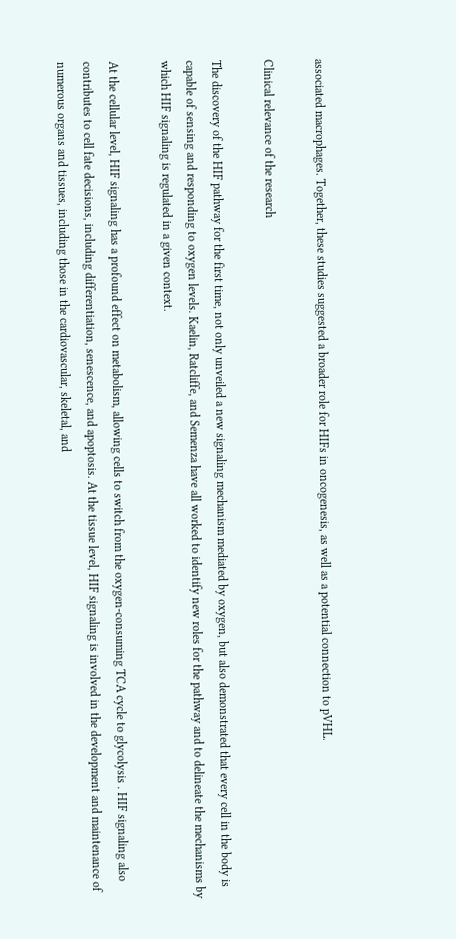associated macrophages. Together, these studies suggested a broader role for HIFs in oncogenesis, as well as a potential connection to pVHL.

Clinical relevance of the research

The discovery of the HIF pathway for the first time, not only unveiled a new signaling mechanism mediated by oxygen, but also demonstrated that every cell in the body is capable of sensing and responding to oxygen levels. Kaelin, Ratcliffe, and Semenza have all worked to identify new roles for the pathway and to delineate the mechanisms by which HIF signaling is regulated in a given context.

At the cellular level, HIF signaling has a profound effect on metabolism, allowing cells to switch from the oxygen-consuming TCA cycle to glycolysis . HIF signaling also contributes to cell fate decisions, including differentiation, senescence, and apoptosis. At the tissue level, HIF signaling is involved in the development and maintenance of numerous organs and tissues, including those in the cardiovascular, skeletal, and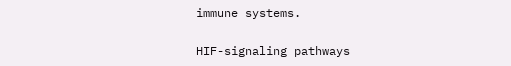immune systems.

HIF-signaling pathways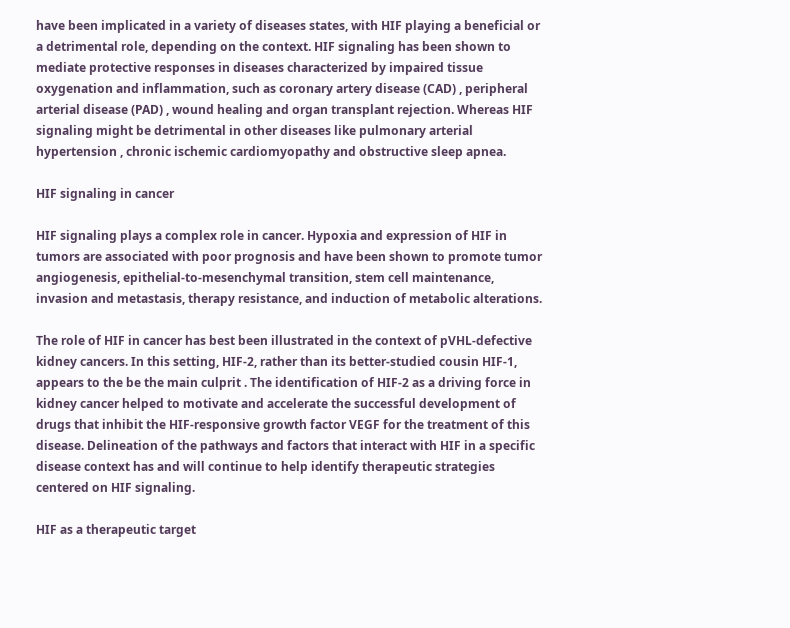have been implicated in a variety of diseases states, with HIF playing a beneficial or a detrimental role, depending on the context. HIF signaling has been shown to mediate protective responses in diseases characterized by impaired tissue oxygenation and inflammation, such as coronary artery disease (CAD) , peripheral arterial disease (PAD) , wound healing and organ transplant rejection. Whereas HIF signaling might be detrimental in other diseases like pulmonary arterial hypertension , chronic ischemic cardiomyopathy and obstructive sleep apnea.

HIF signaling in cancer

HIF signaling plays a complex role in cancer. Hypoxia and expression of HIF in tumors are associated with poor prognosis and have been shown to promote tumor angiogenesis, epithelial-to-mesenchymal transition, stem cell maintenance, invasion and metastasis, therapy resistance, and induction of metabolic alterations.

The role of HIF in cancer has best been illustrated in the context of pVHL-defective kidney cancers. In this setting, HIF-2, rather than its better-studied cousin HIF-1, appears to the be the main culprit . The identification of HIF-2 as a driving force in kidney cancer helped to motivate and accelerate the successful development of drugs that inhibit the HIF-responsive growth factor VEGF for the treatment of this disease. Delineation of the pathways and factors that interact with HIF in a specific disease context has and will continue to help identify therapeutic strategies centered on HIF signaling.

HIF as a therapeutic target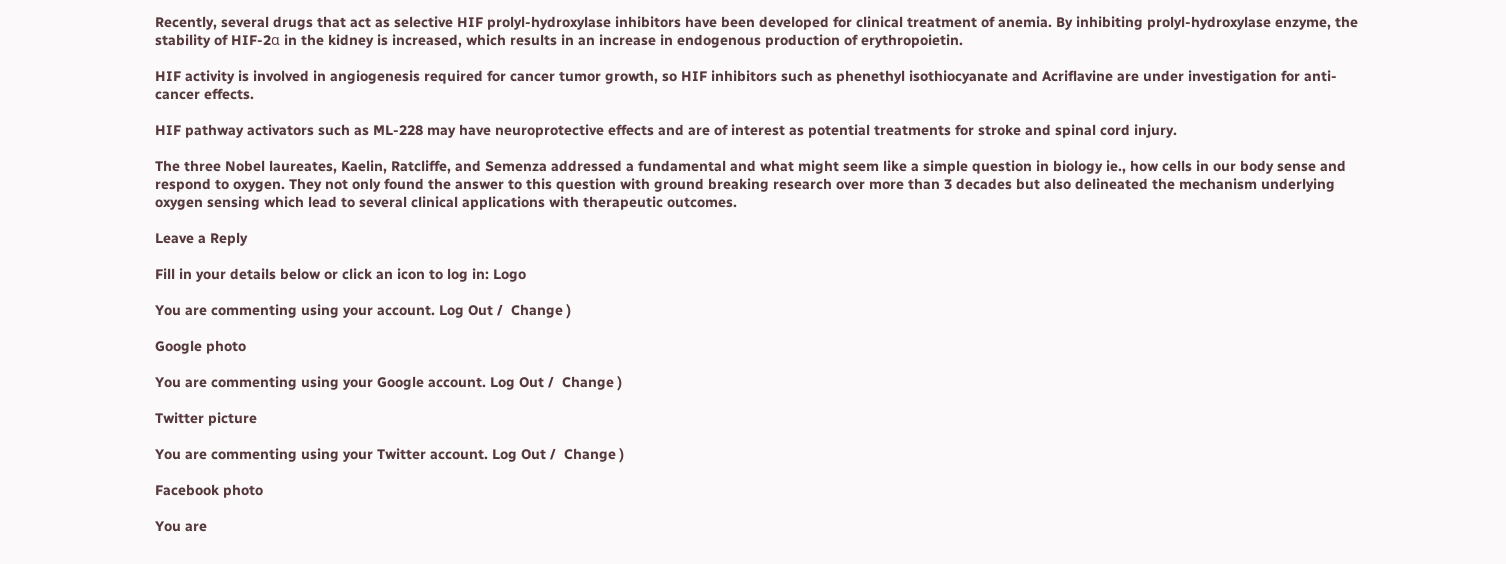Recently, several drugs that act as selective HIF prolyl-hydroxylase inhibitors have been developed for clinical treatment of anemia. By inhibiting prolyl-hydroxylase enzyme, the stability of HIF-2α in the kidney is increased, which results in an increase in endogenous production of erythropoietin.

HIF activity is involved in angiogenesis required for cancer tumor growth, so HIF inhibitors such as phenethyl isothiocyanate and Acriflavine are under investigation for anti-cancer effects.

HIF pathway activators such as ML-228 may have neuroprotective effects and are of interest as potential treatments for stroke and spinal cord injury.

The three Nobel laureates, Kaelin, Ratcliffe, and Semenza addressed a fundamental and what might seem like a simple question in biology ie., how cells in our body sense and respond to oxygen. They not only found the answer to this question with ground breaking research over more than 3 decades but also delineated the mechanism underlying oxygen sensing which lead to several clinical applications with therapeutic outcomes.

Leave a Reply

Fill in your details below or click an icon to log in: Logo

You are commenting using your account. Log Out /  Change )

Google photo

You are commenting using your Google account. Log Out /  Change )

Twitter picture

You are commenting using your Twitter account. Log Out /  Change )

Facebook photo

You are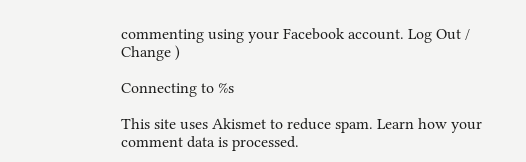commenting using your Facebook account. Log Out /  Change )

Connecting to %s

This site uses Akismet to reduce spam. Learn how your comment data is processed.